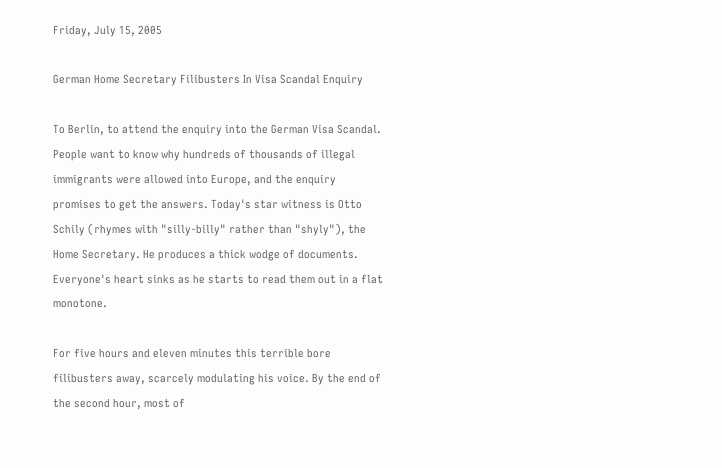Friday, July 15, 2005

German Home Secretary Filibusters In Visa Scandal Enquiry

To Berlin, to attend the enquiry into the German Visa Scandal. People want to know why hundreds of thousands of illegal immigrants were allowed into Europe, and the enquiry promises to get the answers. Today's star witness is Otto Schily (rhymes with "silly-billy" rather than "shyly"), the Home Secretary. He produces a thick wodge of documents. Everyone's heart sinks as he starts to read them out in a flat monotone.

For five hours and eleven minutes this terrible bore filibusters away, scarcely modulating his voice. By the end of the second hour, most of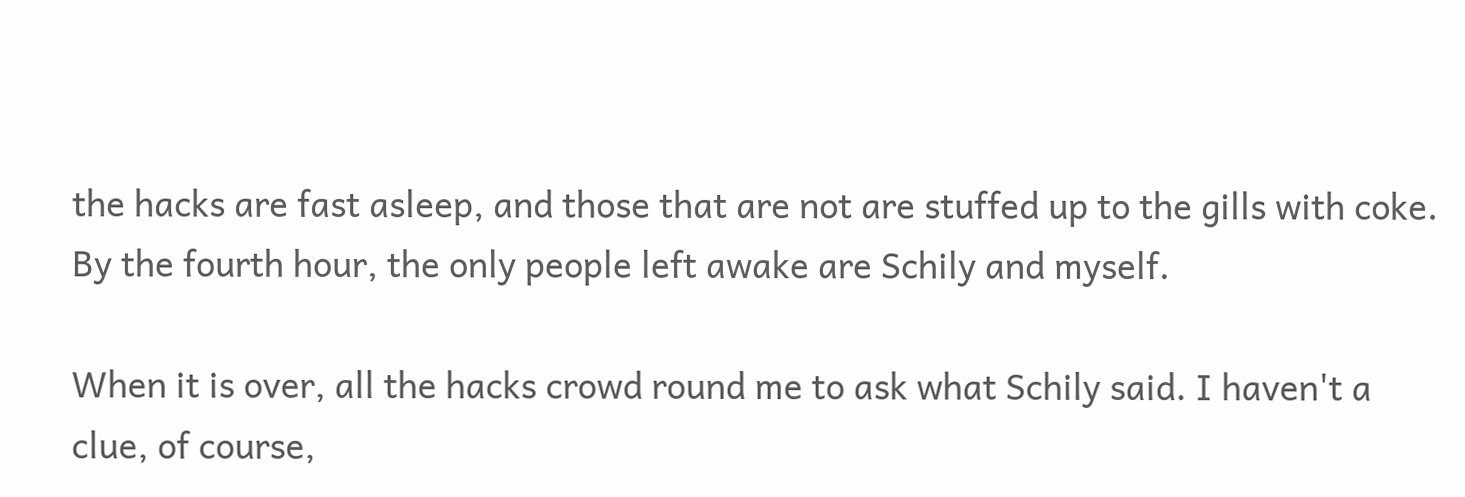the hacks are fast asleep, and those that are not are stuffed up to the gills with coke. By the fourth hour, the only people left awake are Schily and myself.

When it is over, all the hacks crowd round me to ask what Schily said. I haven't a clue, of course,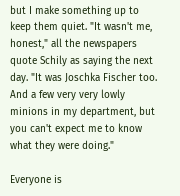but I make something up to keep them quiet. "It wasn't me, honest," all the newspapers quote Schily as saying the next day. "It was Joschka Fischer too. And a few very very lowly minions in my department, but you can't expect me to know what they were doing."

Everyone is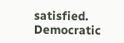satisfied. Democratic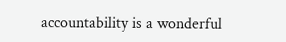accountability is a wonderful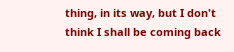thing, in its way, but I don't think I shall be coming back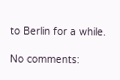to Berlin for a while.

No comments: